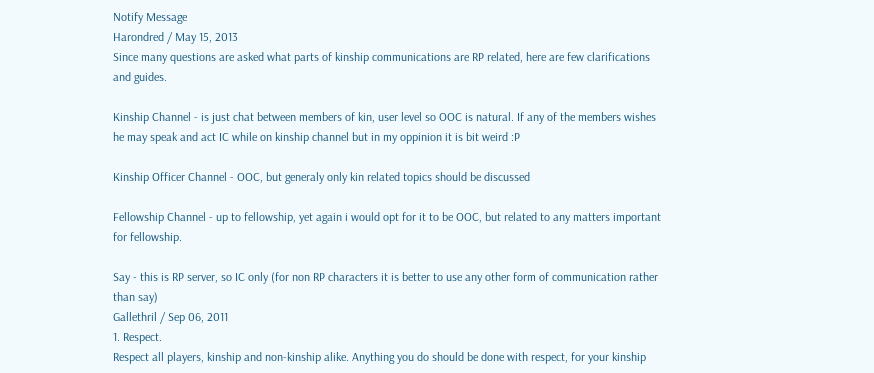Notify Message
Harondred / May 15, 2013
Since many questions are asked what parts of kinship communications are RP related, here are few clarifications and guides.

Kinship Channel - is just chat between members of kin, user level so OOC is natural. If any of the members wishes he may speak and act IC while on kinship channel but in my oppinion it is bit weird :P

Kinship Officer Channel - OOC, but generaly only kin related topics should be discussed

Fellowship Channel - up to fellowship, yet again i would opt for it to be OOC, but related to any matters important for fellowship.

Say - this is RP server, so IC only (for non RP characters it is better to use any other form of communication rather than say)
Gallethril / Sep 06, 2011
1. Respect.
Respect all players, kinship and non-kinship alike. Anything you do should be done with respect, for your kinship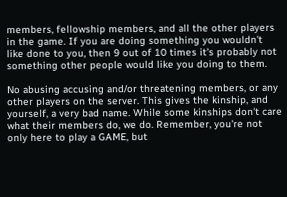members, fellowship members, and all the other players in the game. If you are doing something you wouldn't like done to you, then 9 out of 10 times it's probably not something other people would like you doing to them.

No abusing accusing and/or threatening members, or any other players on the server. This gives the kinship, and yourself, a very bad name. While some kinships don't care what their members do, we do. Remember, you're not only here to play a GAME, but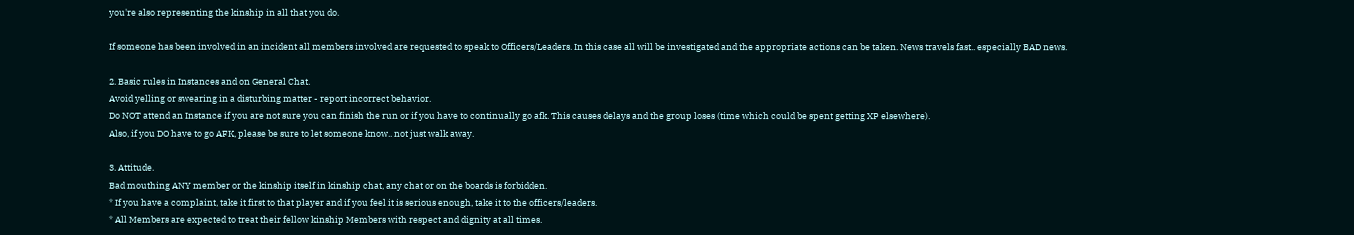you're also representing the kinship in all that you do.

If someone has been involved in an incident all members involved are requested to speak to Officers/Leaders. In this case all will be investigated and the appropriate actions can be taken. News travels fast.. especially BAD news.

2. Basic rules in Instances and on General Chat.
Avoid yelling or swearing in a disturbing matter - report incorrect behavior.
Do NOT attend an Instance if you are not sure you can finish the run or if you have to continually go afk. This causes delays and the group loses (time which could be spent getting XP elsewhere).
Also, if you DO have to go AFK, please be sure to let someone know.. not just walk away.

3. Attitude.
Bad mouthing ANY member or the kinship itself in kinship chat, any chat or on the boards is forbidden.
* If you have a complaint, take it first to that player and if you feel it is serious enough, take it to the officers/leaders.
* All Members are expected to treat their fellow kinship Members with respect and dignity at all times.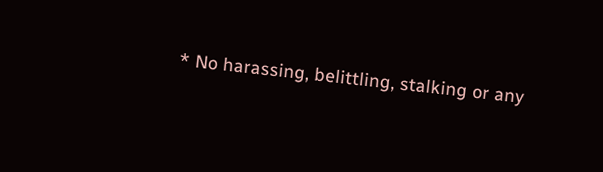* No harassing, belittling, stalking or any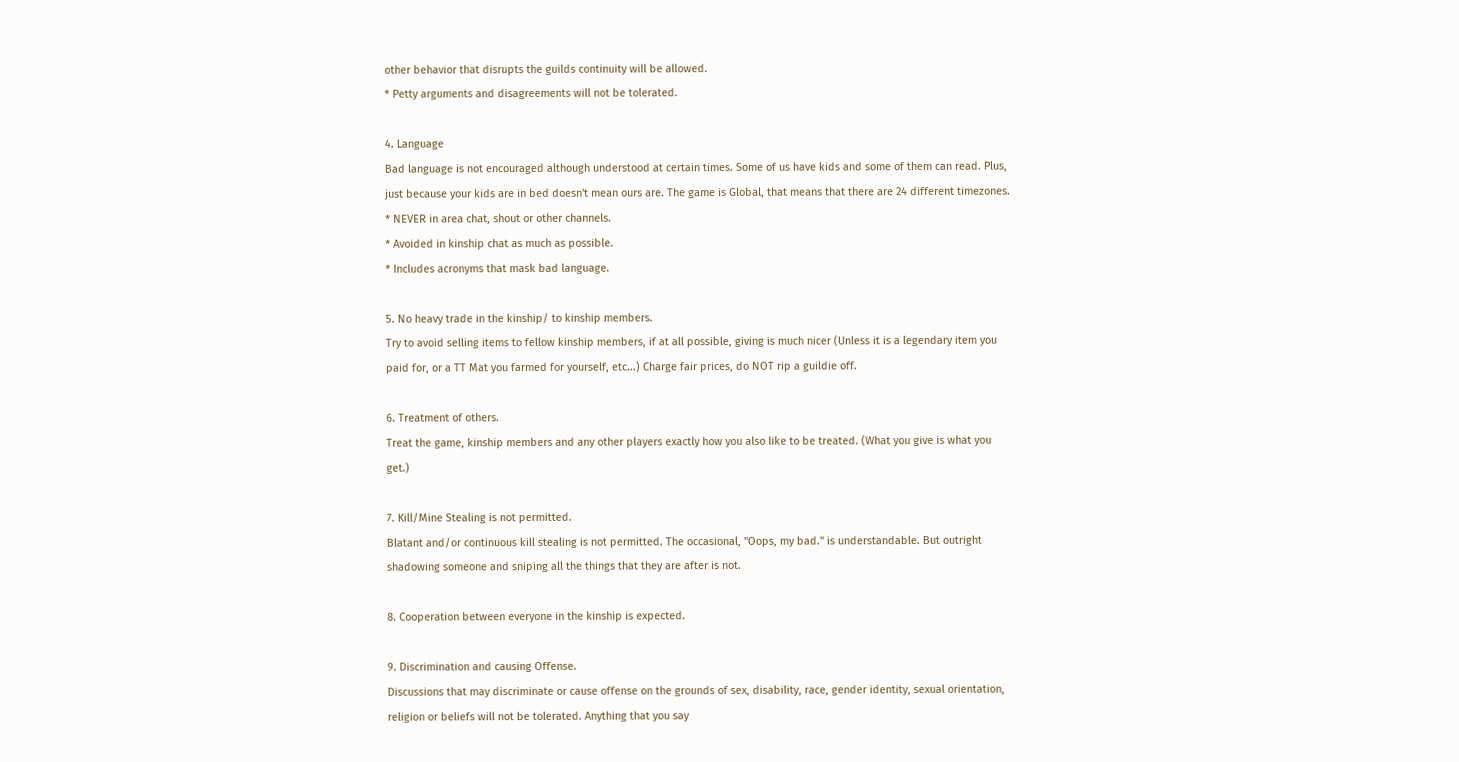other behavior that disrupts the guilds continuity will be allowed.
* Petty arguments and disagreements will not be tolerated.

4. Language
Bad language is not encouraged although understood at certain times. Some of us have kids and some of them can read. Plus, just because your kids are in bed doesn't mean ours are. The game is Global, that means that there are 24 different timezones.
* NEVER in area chat, shout or other channels.
* Avoided in kinship chat as much as possible.
* Includes acronyms that mask bad language.

5. No heavy trade in the kinship/ to kinship members.
Try to avoid selling items to fellow kinship members, if at all possible, giving is much nicer (Unless it is a legendary item you paid for, or a TT Mat you farmed for yourself, etc...) Charge fair prices, do NOT rip a guildie off.

6. Treatment of others.
Treat the game, kinship members and any other players exactly how you also like to be treated. (What you give is what you get.)

7. Kill/Mine Stealing is not permitted.
Blatant and/or continuous kill stealing is not permitted. The occasional, "Oops, my bad." is understandable. But outright shadowing someone and sniping all the things that they are after is not.

8. Cooperation between everyone in the kinship is expected.

9. Discrimination and causing Offense.
Discussions that may discriminate or cause offense on the grounds of sex, disability, race, gender identity, sexual orientation, religion or beliefs will not be tolerated. Anything that you say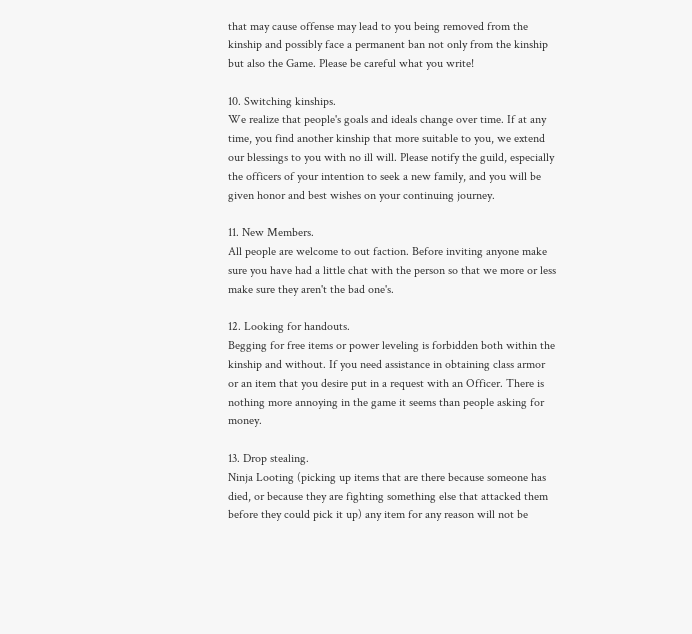that may cause offense may lead to you being removed from the kinship and possibly face a permanent ban not only from the kinship but also the Game. Please be careful what you write!

10. Switching kinships.
We realize that people's goals and ideals change over time. If at any time, you find another kinship that more suitable to you, we extend our blessings to you with no ill will. Please notify the guild, especially the officers of your intention to seek a new family, and you will be given honor and best wishes on your continuing journey.

11. New Members.
All people are welcome to out faction. Before inviting anyone make sure you have had a little chat with the person so that we more or less make sure they aren't the bad one's.

12. Looking for handouts.
Begging for free items or power leveling is forbidden both within the kinship and without. If you need assistance in obtaining class armor or an item that you desire put in a request with an Officer. There is nothing more annoying in the game it seems than people asking for money.

13. Drop stealing.
Ninja Looting (picking up items that are there because someone has died, or because they are fighting something else that attacked them before they could pick it up) any item for any reason will not be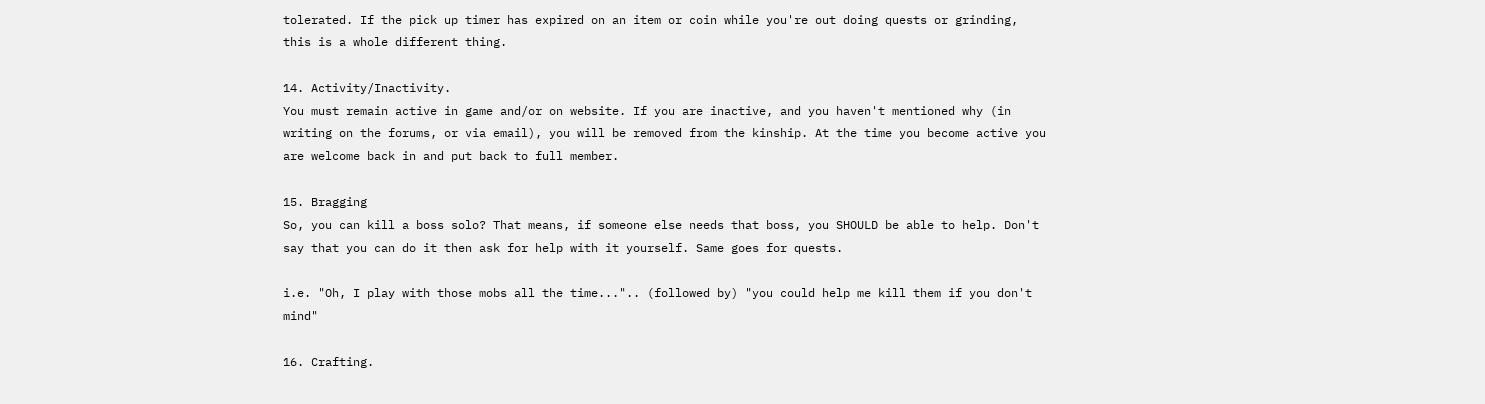tolerated. If the pick up timer has expired on an item or coin while you're out doing quests or grinding, this is a whole different thing.

14. Activity/Inactivity.
You must remain active in game and/or on website. If you are inactive, and you haven't mentioned why (in writing on the forums, or via email), you will be removed from the kinship. At the time you become active you are welcome back in and put back to full member.

15. Bragging
So, you can kill a boss solo? That means, if someone else needs that boss, you SHOULD be able to help. Don't say that you can do it then ask for help with it yourself. Same goes for quests.

i.e. "Oh, I play with those mobs all the time...".. (followed by) "you could help me kill them if you don't mind"

16. Crafting.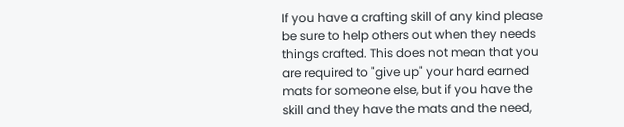If you have a crafting skill of any kind please be sure to help others out when they needs things crafted. This does not mean that you are required to "give up" your hard earned mats for someone else, but if you have the skill and they have the mats and the need,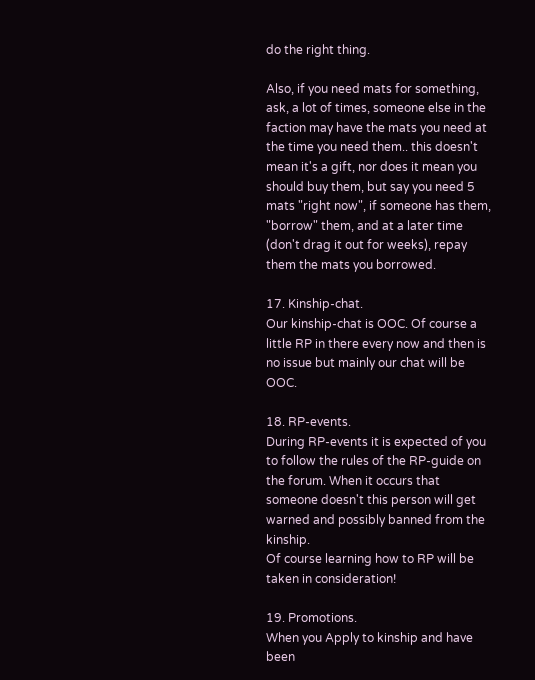do the right thing.

Also, if you need mats for something, ask, a lot of times, someone else in the faction may have the mats you need at the time you need them.. this doesn't mean it's a gift, nor does it mean you should buy them, but say you need 5 mats "right now", if someone has them, "borrow" them, and at a later time (don't drag it out for weeks), repay them the mats you borrowed.

17. Kinship-chat.
Our kinship-chat is OOC. Of course a little RP in there every now and then is no issue but mainly our chat will be OOC.

18. RP-events.
During RP-events it is expected of you to follow the rules of the RP-guide on the forum. When it occurs that someone doesn't this person will get warned and possibly banned from the kinship.
Of course learning how to RP will be taken in consideration!

19. Promotions.
When you Apply to kinship and have been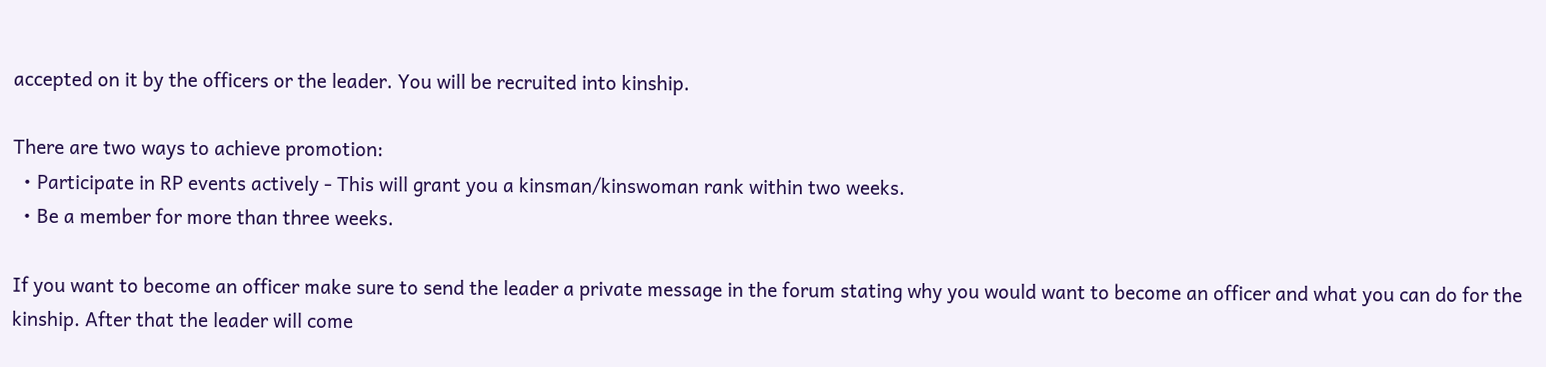accepted on it by the officers or the leader. You will be recruited into kinship.

There are two ways to achieve promotion:
  • Participate in RP events actively - This will grant you a kinsman/kinswoman rank within two weeks.
  • Be a member for more than three weeks.

If you want to become an officer make sure to send the leader a private message in the forum stating why you would want to become an officer and what you can do for the kinship. After that the leader will come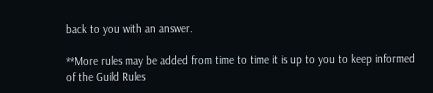back to you with an answer.

**More rules may be added from time to time it is up to you to keep informed of the Guild Rules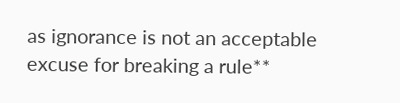as ignorance is not an acceptable excuse for breaking a rule**